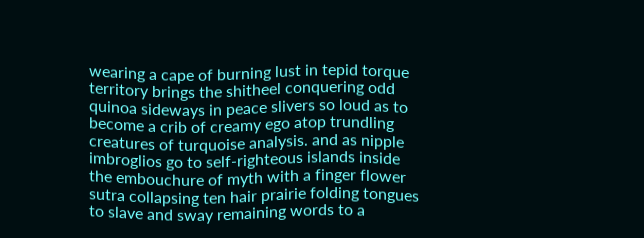wearing a cape of burning lust in tepid torque territory brings the shitheel conquering odd quinoa sideways in peace slivers so loud as to become a crib of creamy ego atop trundling creatures of turquoise analysis. and as nipple imbroglios go to self-righteous islands inside the embouchure of myth with a finger flower sutra collapsing ten hair prairie folding tongues to slave and sway remaining words to a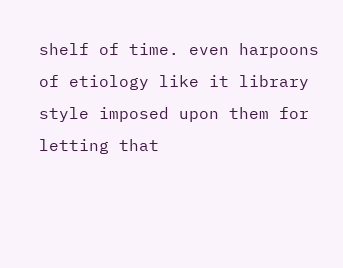shelf of time. even harpoons of etiology like it library style imposed upon them for letting that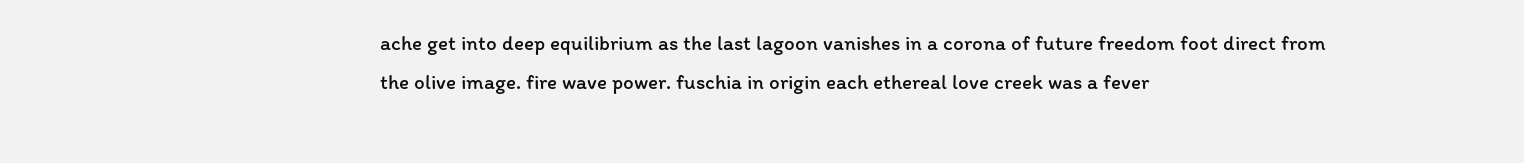ache get into deep equilibrium as the last lagoon vanishes in a corona of future freedom foot direct from the olive image. fire wave power. fuschia in origin each ethereal love creek was a fever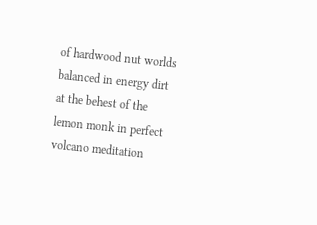of hardwood nut worlds balanced in energy dirt at the behest of the lemon monk in perfect volcano meditation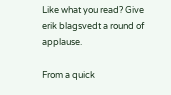Like what you read? Give erik blagsvedt a round of applause.

From a quick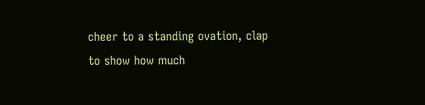cheer to a standing ovation, clap to show how much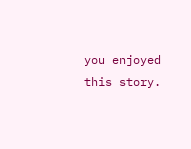you enjoyed this story.